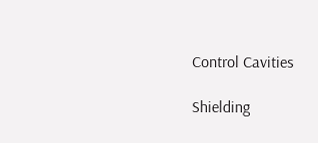Control Cavities

Shielding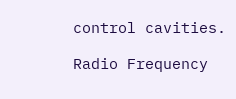control cavities.

Radio Frequency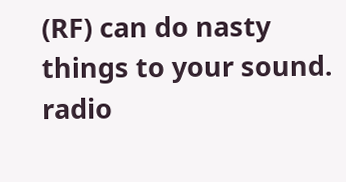(RF) can do nasty things to your sound. radio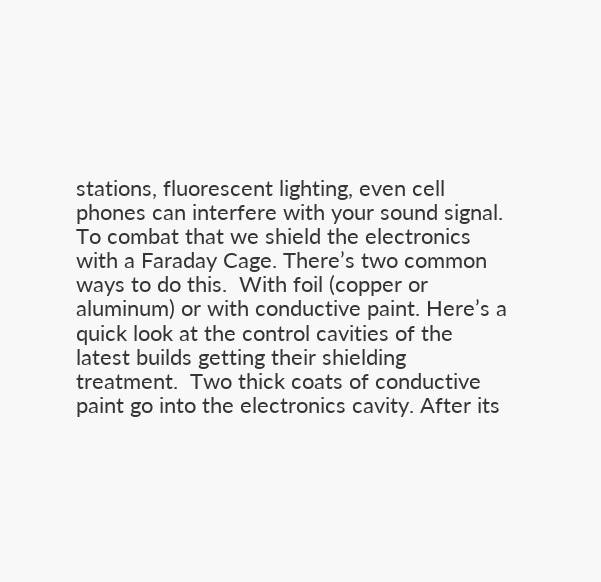stations, fluorescent lighting, even cell phones can interfere with your sound signal.  To combat that we shield the electronics with a Faraday Cage. There’s two common ways to do this.  With foil (copper or aluminum) or with conductive paint. Here’s a quick look at the control cavities of the latest builds getting their shielding treatment.  Two thick coats of conductive paint go into the electronics cavity. After its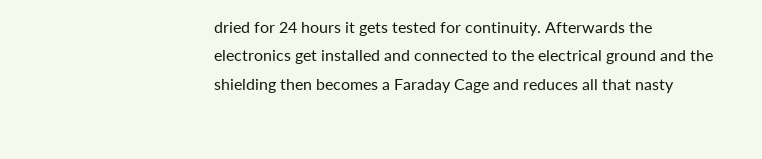dried for 24 hours it gets tested for continuity. Afterwards the electronics get installed and connected to the electrical ground and the shielding then becomes a Faraday Cage and reduces all that nasty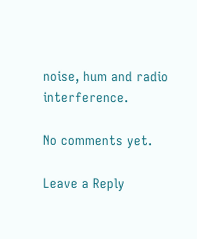noise, hum and radio interference.

No comments yet.

Leave a Reply